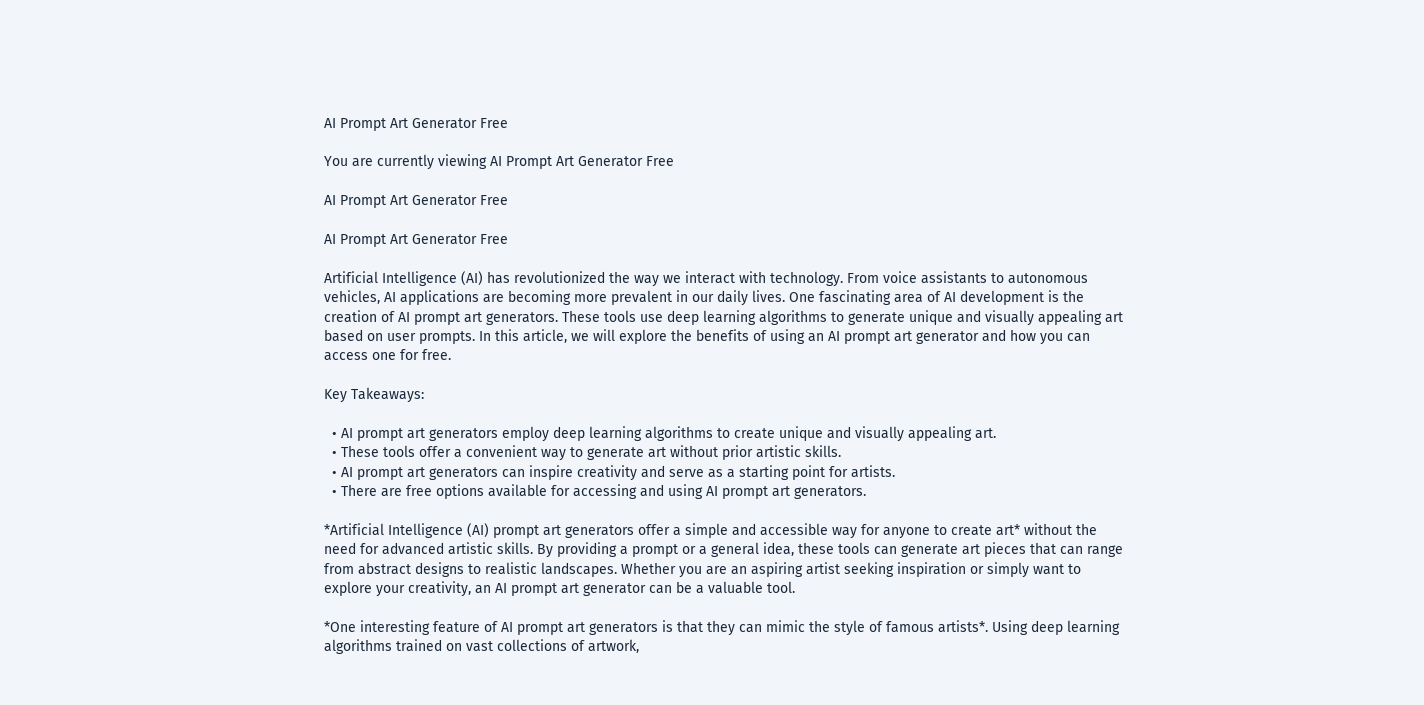AI Prompt Art Generator Free

You are currently viewing AI Prompt Art Generator Free

AI Prompt Art Generator Free

AI Prompt Art Generator Free

Artificial Intelligence (AI) has revolutionized the way we interact with technology. From voice assistants to autonomous vehicles, AI applications are becoming more prevalent in our daily lives. One fascinating area of AI development is the creation of AI prompt art generators. These tools use deep learning algorithms to generate unique and visually appealing art based on user prompts. In this article, we will explore the benefits of using an AI prompt art generator and how you can access one for free.

Key Takeaways:

  • AI prompt art generators employ deep learning algorithms to create unique and visually appealing art.
  • These tools offer a convenient way to generate art without prior artistic skills.
  • AI prompt art generators can inspire creativity and serve as a starting point for artists.
  • There are free options available for accessing and using AI prompt art generators.

*Artificial Intelligence (AI) prompt art generators offer a simple and accessible way for anyone to create art* without the need for advanced artistic skills. By providing a prompt or a general idea, these tools can generate art pieces that can range from abstract designs to realistic landscapes. Whether you are an aspiring artist seeking inspiration or simply want to explore your creativity, an AI prompt art generator can be a valuable tool.

*One interesting feature of AI prompt art generators is that they can mimic the style of famous artists*. Using deep learning algorithms trained on vast collections of artwork,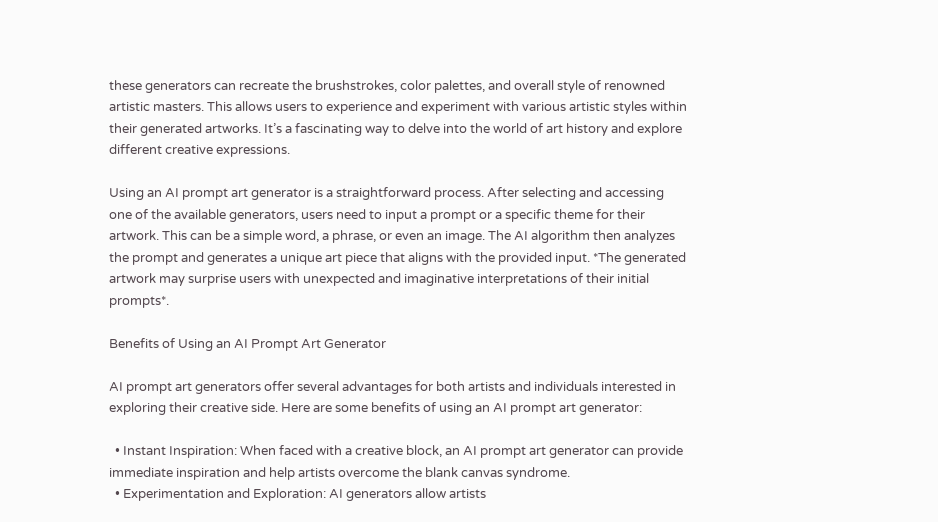these generators can recreate the brushstrokes, color palettes, and overall style of renowned artistic masters. This allows users to experience and experiment with various artistic styles within their generated artworks. It’s a fascinating way to delve into the world of art history and explore different creative expressions.

Using an AI prompt art generator is a straightforward process. After selecting and accessing one of the available generators, users need to input a prompt or a specific theme for their artwork. This can be a simple word, a phrase, or even an image. The AI algorithm then analyzes the prompt and generates a unique art piece that aligns with the provided input. *The generated artwork may surprise users with unexpected and imaginative interpretations of their initial prompts*.

Benefits of Using an AI Prompt Art Generator

AI prompt art generators offer several advantages for both artists and individuals interested in exploring their creative side. Here are some benefits of using an AI prompt art generator:

  • Instant Inspiration: When faced with a creative block, an AI prompt art generator can provide immediate inspiration and help artists overcome the blank canvas syndrome.
  • Experimentation and Exploration: AI generators allow artists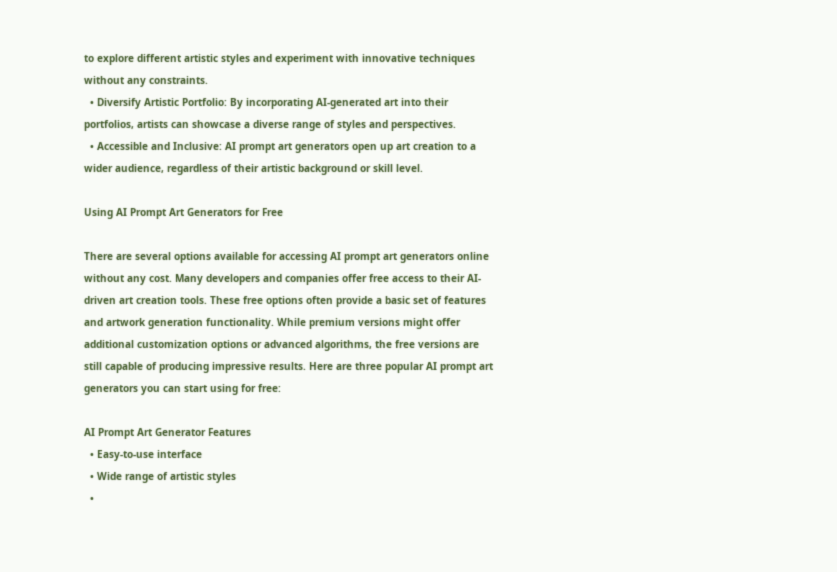to explore different artistic styles and experiment with innovative techniques without any constraints.
  • Diversify Artistic Portfolio: By incorporating AI-generated art into their portfolios, artists can showcase a diverse range of styles and perspectives.
  • Accessible and Inclusive: AI prompt art generators open up art creation to a wider audience, regardless of their artistic background or skill level.

Using AI Prompt Art Generators for Free

There are several options available for accessing AI prompt art generators online without any cost. Many developers and companies offer free access to their AI-driven art creation tools. These free options often provide a basic set of features and artwork generation functionality. While premium versions might offer additional customization options or advanced algorithms, the free versions are still capable of producing impressive results. Here are three popular AI prompt art generators you can start using for free:

AI Prompt Art Generator Features
  • Easy-to-use interface
  • Wide range of artistic styles
  •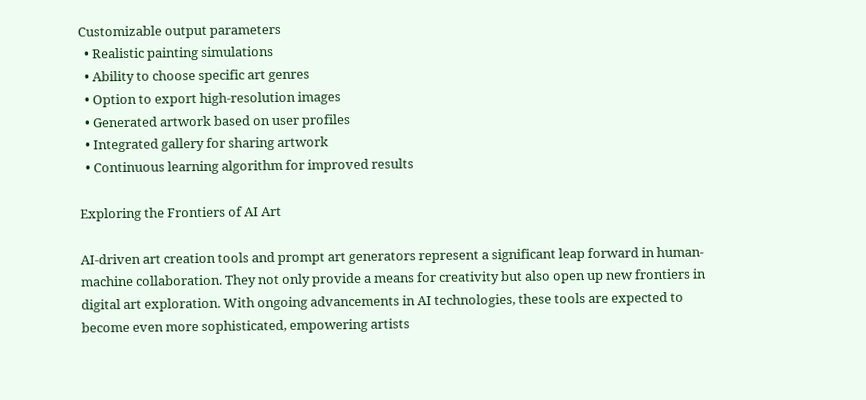Customizable output parameters
  • Realistic painting simulations
  • Ability to choose specific art genres
  • Option to export high-resolution images
  • Generated artwork based on user profiles
  • Integrated gallery for sharing artwork
  • Continuous learning algorithm for improved results

Exploring the Frontiers of AI Art

AI-driven art creation tools and prompt art generators represent a significant leap forward in human-machine collaboration. They not only provide a means for creativity but also open up new frontiers in digital art exploration. With ongoing advancements in AI technologies, these tools are expected to become even more sophisticated, empowering artists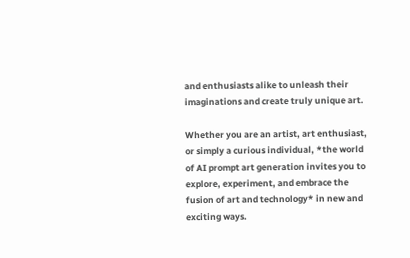and enthusiasts alike to unleash their imaginations and create truly unique art.

Whether you are an artist, art enthusiast, or simply a curious individual, *the world of AI prompt art generation invites you to explore, experiment, and embrace the fusion of art and technology* in new and exciting ways.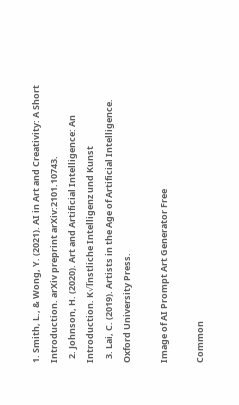1. Smith, L., & Wong, Y. (2021). AI in Art and Creativity: A Short Introduction. arXiv preprint arXiv:2101.10743.
  2. Johnson, H. (2020). Art and Artificial Intelligence: An Introduction. K√ľnstliche Intelligenz und Kunst
  3. Lai, C. (2019). Artists in the Age of Artificial Intelligence. Oxford University Press.

Image of AI Prompt Art Generator Free

Common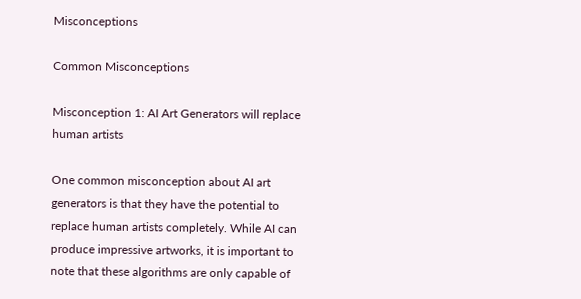Misconceptions

Common Misconceptions

Misconception 1: AI Art Generators will replace human artists

One common misconception about AI art generators is that they have the potential to replace human artists completely. While AI can produce impressive artworks, it is important to note that these algorithms are only capable of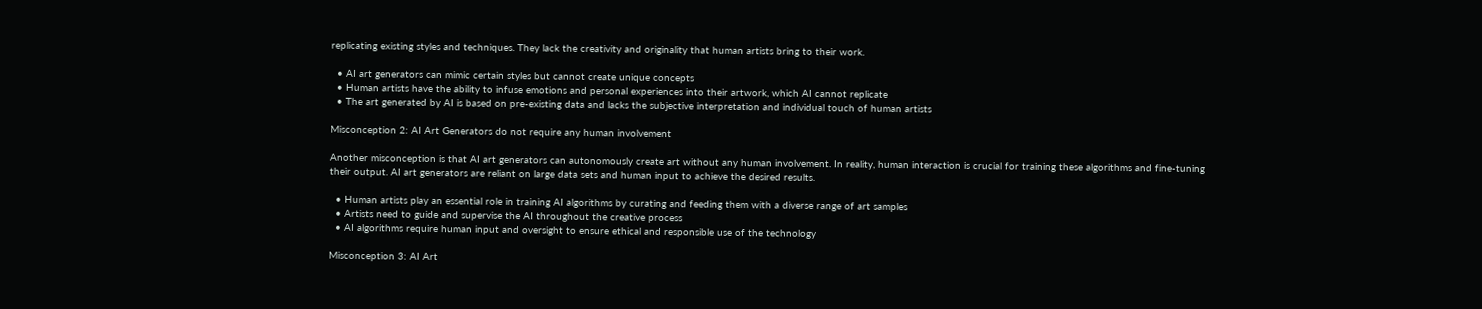replicating existing styles and techniques. They lack the creativity and originality that human artists bring to their work.

  • AI art generators can mimic certain styles but cannot create unique concepts
  • Human artists have the ability to infuse emotions and personal experiences into their artwork, which AI cannot replicate
  • The art generated by AI is based on pre-existing data and lacks the subjective interpretation and individual touch of human artists

Misconception 2: AI Art Generators do not require any human involvement

Another misconception is that AI art generators can autonomously create art without any human involvement. In reality, human interaction is crucial for training these algorithms and fine-tuning their output. AI art generators are reliant on large data sets and human input to achieve the desired results.

  • Human artists play an essential role in training AI algorithms by curating and feeding them with a diverse range of art samples
  • Artists need to guide and supervise the AI throughout the creative process
  • AI algorithms require human input and oversight to ensure ethical and responsible use of the technology

Misconception 3: AI Art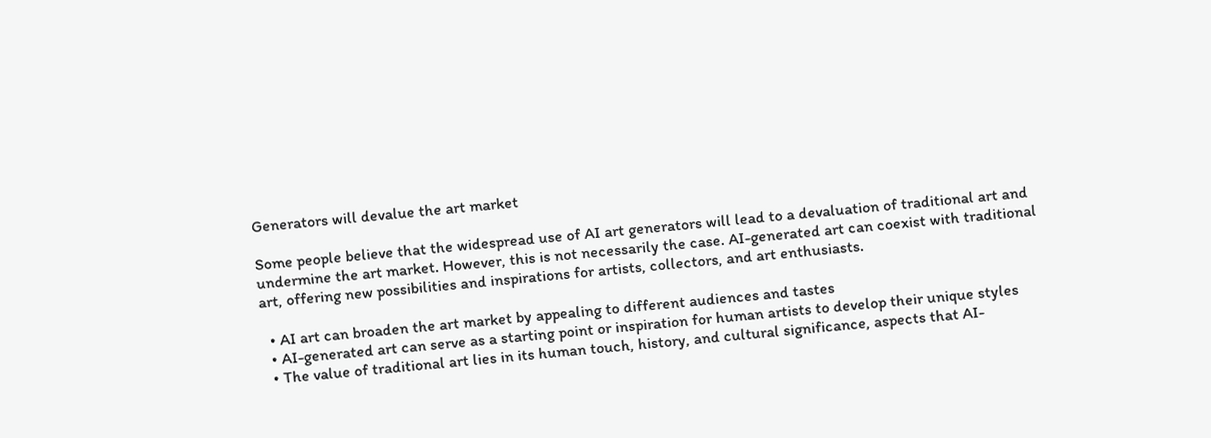Generators will devalue the art market

Some people believe that the widespread use of AI art generators will lead to a devaluation of traditional art and undermine the art market. However, this is not necessarily the case. AI-generated art can coexist with traditional art, offering new possibilities and inspirations for artists, collectors, and art enthusiasts.

  • AI art can broaden the art market by appealing to different audiences and tastes
  • AI-generated art can serve as a starting point or inspiration for human artists to develop their unique styles
  • The value of traditional art lies in its human touch, history, and cultural significance, aspects that AI-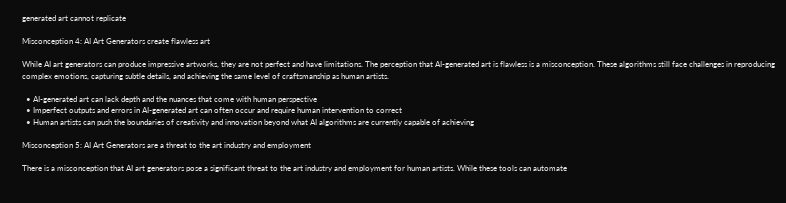generated art cannot replicate

Misconception 4: AI Art Generators create flawless art

While AI art generators can produce impressive artworks, they are not perfect and have limitations. The perception that AI-generated art is flawless is a misconception. These algorithms still face challenges in reproducing complex emotions, capturing subtle details, and achieving the same level of craftsmanship as human artists.

  • AI-generated art can lack depth and the nuances that come with human perspective
  • Imperfect outputs and errors in AI-generated art can often occur and require human intervention to correct
  • Human artists can push the boundaries of creativity and innovation beyond what AI algorithms are currently capable of achieving

Misconception 5: AI Art Generators are a threat to the art industry and employment

There is a misconception that AI art generators pose a significant threat to the art industry and employment for human artists. While these tools can automate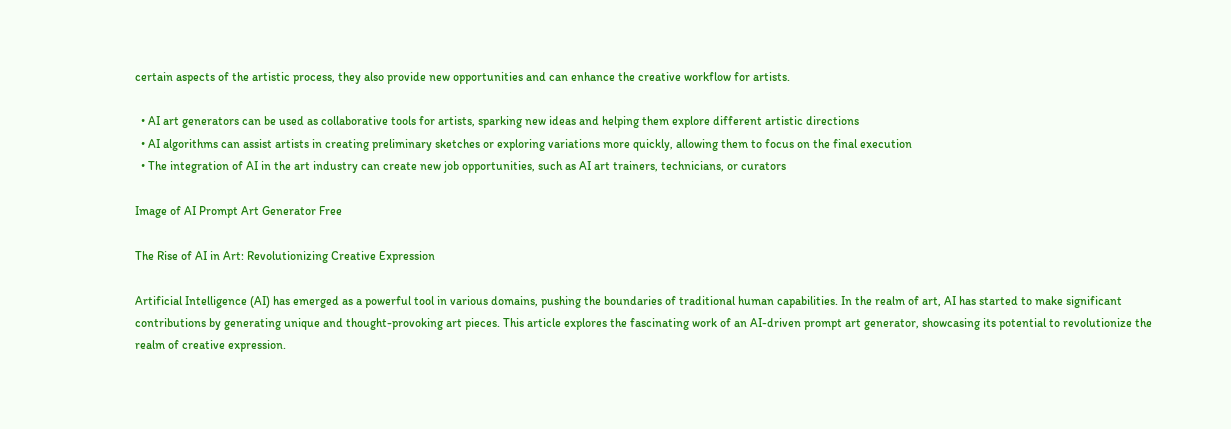certain aspects of the artistic process, they also provide new opportunities and can enhance the creative workflow for artists.

  • AI art generators can be used as collaborative tools for artists, sparking new ideas and helping them explore different artistic directions
  • AI algorithms can assist artists in creating preliminary sketches or exploring variations more quickly, allowing them to focus on the final execution
  • The integration of AI in the art industry can create new job opportunities, such as AI art trainers, technicians, or curators

Image of AI Prompt Art Generator Free

The Rise of AI in Art: Revolutionizing Creative Expression

Artificial Intelligence (AI) has emerged as a powerful tool in various domains, pushing the boundaries of traditional human capabilities. In the realm of art, AI has started to make significant contributions by generating unique and thought-provoking art pieces. This article explores the fascinating work of an AI-driven prompt art generator, showcasing its potential to revolutionize the realm of creative expression.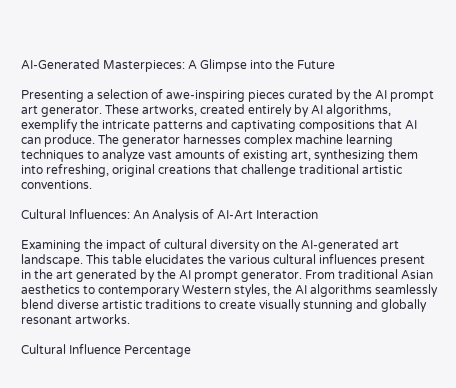AI-Generated Masterpieces: A Glimpse into the Future

Presenting a selection of awe-inspiring pieces curated by the AI prompt art generator. These artworks, created entirely by AI algorithms, exemplify the intricate patterns and captivating compositions that AI can produce. The generator harnesses complex machine learning techniques to analyze vast amounts of existing art, synthesizing them into refreshing, original creations that challenge traditional artistic conventions.

Cultural Influences: An Analysis of AI-Art Interaction

Examining the impact of cultural diversity on the AI-generated art landscape. This table elucidates the various cultural influences present in the art generated by the AI prompt generator. From traditional Asian aesthetics to contemporary Western styles, the AI algorithms seamlessly blend diverse artistic traditions to create visually stunning and globally resonant artworks.

Cultural Influence Percentage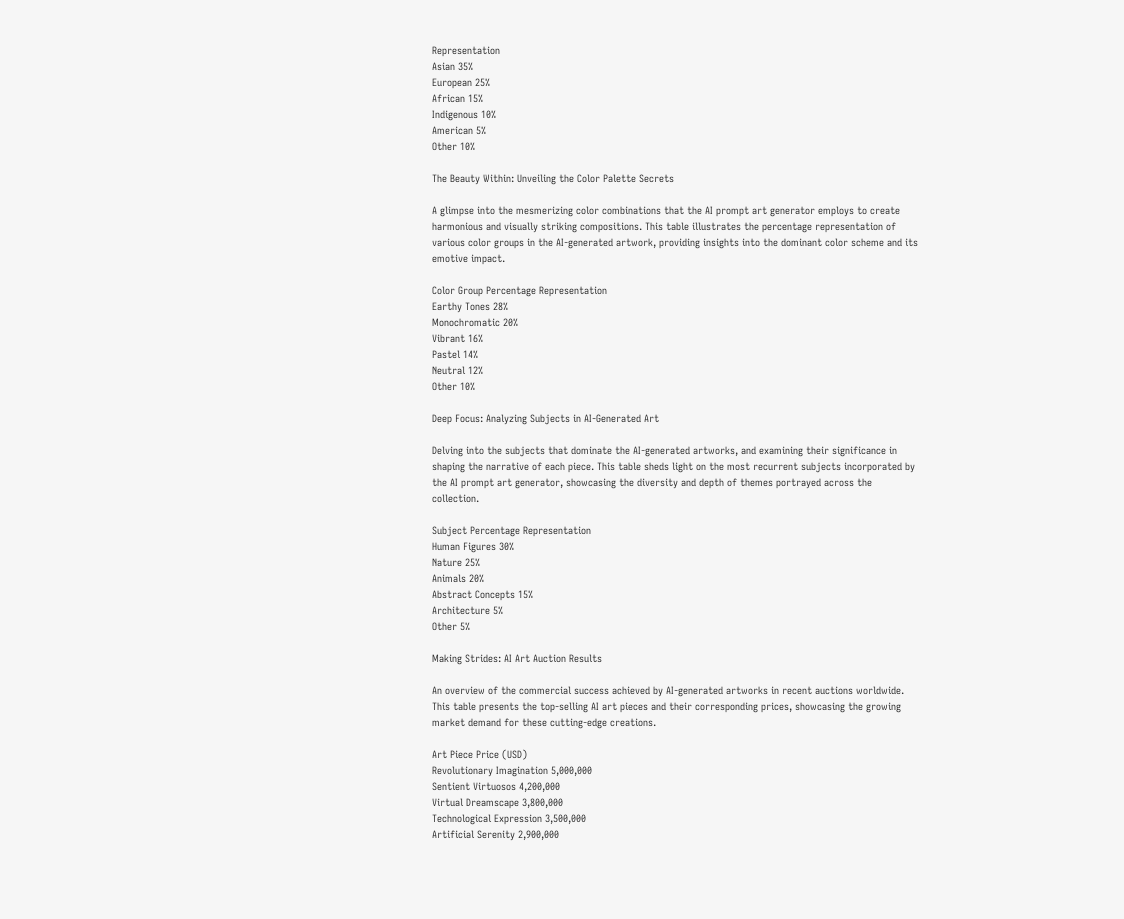Representation
Asian 35%
European 25%
African 15%
Indigenous 10%
American 5%
Other 10%

The Beauty Within: Unveiling the Color Palette Secrets

A glimpse into the mesmerizing color combinations that the AI prompt art generator employs to create harmonious and visually striking compositions. This table illustrates the percentage representation of various color groups in the AI-generated artwork, providing insights into the dominant color scheme and its emotive impact.

Color Group Percentage Representation
Earthy Tones 28%
Monochromatic 20%
Vibrant 16%
Pastel 14%
Neutral 12%
Other 10%

Deep Focus: Analyzing Subjects in AI-Generated Art

Delving into the subjects that dominate the AI-generated artworks, and examining their significance in shaping the narrative of each piece. This table sheds light on the most recurrent subjects incorporated by the AI prompt art generator, showcasing the diversity and depth of themes portrayed across the collection.

Subject Percentage Representation
Human Figures 30%
Nature 25%
Animals 20%
Abstract Concepts 15%
Architecture 5%
Other 5%

Making Strides: AI Art Auction Results

An overview of the commercial success achieved by AI-generated artworks in recent auctions worldwide. This table presents the top-selling AI art pieces and their corresponding prices, showcasing the growing market demand for these cutting-edge creations.

Art Piece Price (USD)
Revolutionary Imagination 5,000,000
Sentient Virtuosos 4,200,000
Virtual Dreamscape 3,800,000
Technological Expression 3,500,000
Artificial Serenity 2,900,000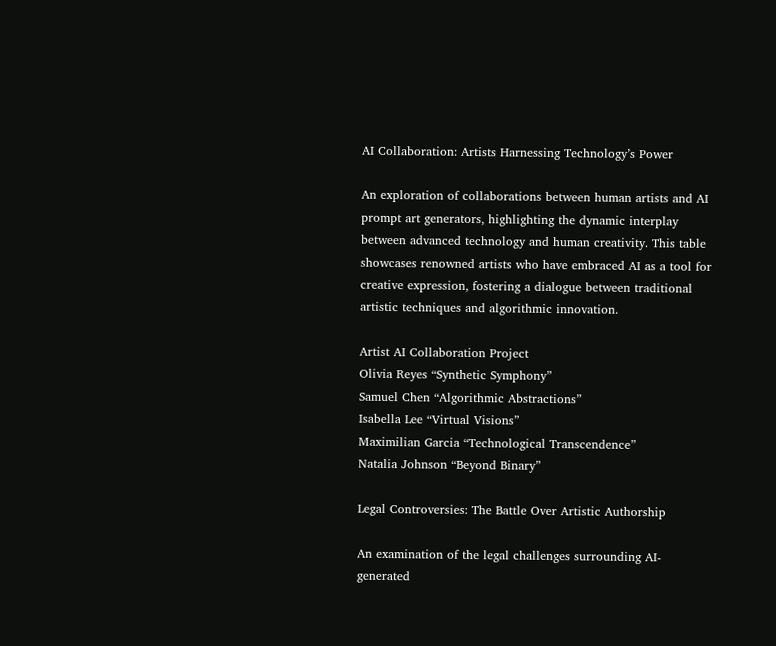AI Collaboration: Artists Harnessing Technology’s Power

An exploration of collaborations between human artists and AI prompt art generators, highlighting the dynamic interplay between advanced technology and human creativity. This table showcases renowned artists who have embraced AI as a tool for creative expression, fostering a dialogue between traditional artistic techniques and algorithmic innovation.

Artist AI Collaboration Project
Olivia Reyes “Synthetic Symphony”
Samuel Chen “Algorithmic Abstractions”
Isabella Lee “Virtual Visions”
Maximilian Garcia “Technological Transcendence”
Natalia Johnson “Beyond Binary”

Legal Controversies: The Battle Over Artistic Authorship

An examination of the legal challenges surrounding AI-generated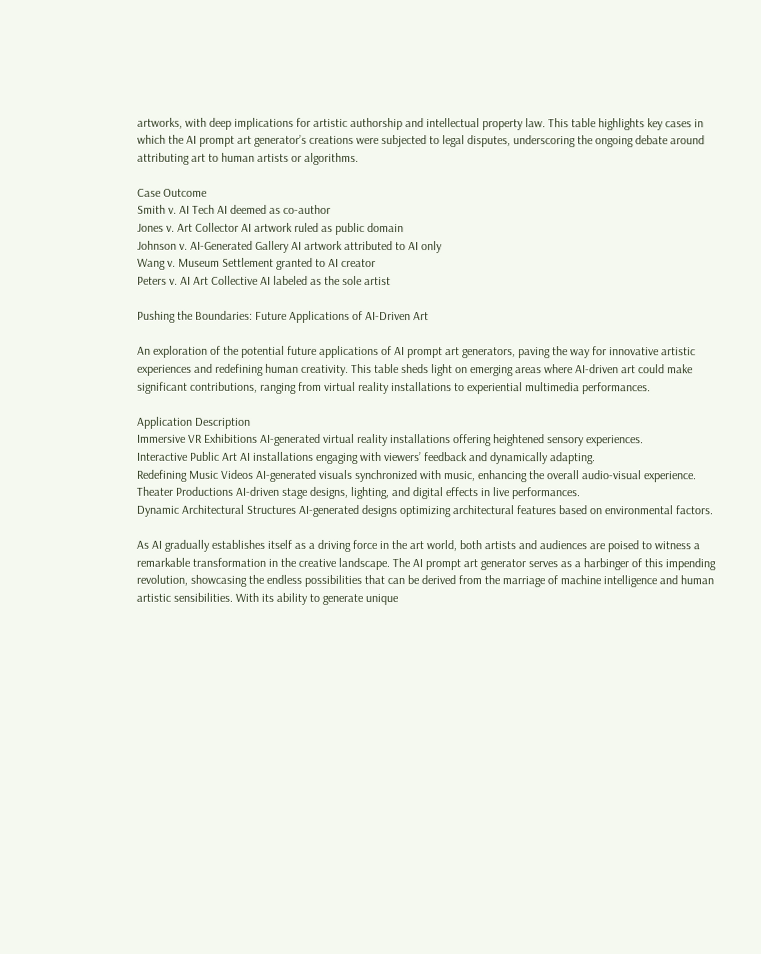artworks, with deep implications for artistic authorship and intellectual property law. This table highlights key cases in which the AI prompt art generator’s creations were subjected to legal disputes, underscoring the ongoing debate around attributing art to human artists or algorithms.

Case Outcome
Smith v. AI Tech AI deemed as co-author
Jones v. Art Collector AI artwork ruled as public domain
Johnson v. AI-Generated Gallery AI artwork attributed to AI only
Wang v. Museum Settlement granted to AI creator
Peters v. AI Art Collective AI labeled as the sole artist

Pushing the Boundaries: Future Applications of AI-Driven Art

An exploration of the potential future applications of AI prompt art generators, paving the way for innovative artistic experiences and redefining human creativity. This table sheds light on emerging areas where AI-driven art could make significant contributions, ranging from virtual reality installations to experiential multimedia performances.

Application Description
Immersive VR Exhibitions AI-generated virtual reality installations offering heightened sensory experiences.
Interactive Public Art AI installations engaging with viewers’ feedback and dynamically adapting.
Redefining Music Videos AI-generated visuals synchronized with music, enhancing the overall audio-visual experience.
Theater Productions AI-driven stage designs, lighting, and digital effects in live performances.
Dynamic Architectural Structures AI-generated designs optimizing architectural features based on environmental factors.

As AI gradually establishes itself as a driving force in the art world, both artists and audiences are poised to witness a remarkable transformation in the creative landscape. The AI prompt art generator serves as a harbinger of this impending revolution, showcasing the endless possibilities that can be derived from the marriage of machine intelligence and human artistic sensibilities. With its ability to generate unique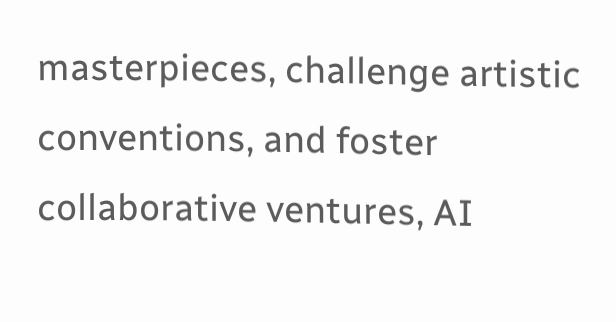masterpieces, challenge artistic conventions, and foster collaborative ventures, AI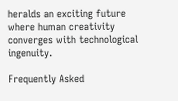heralds an exciting future where human creativity converges with technological ingenuity.

Frequently Asked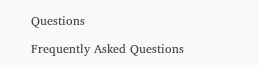Questions

Frequently Asked Questions